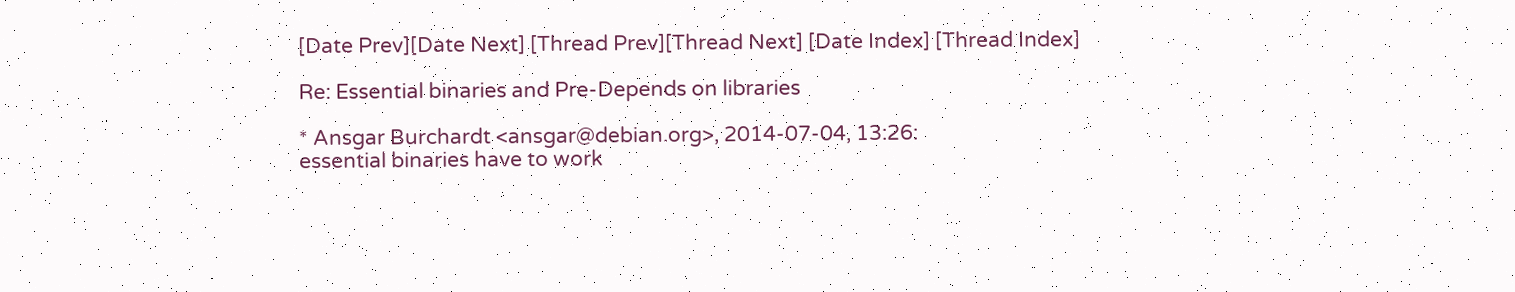[Date Prev][Date Next] [Thread Prev][Thread Next] [Date Index] [Thread Index]

Re: Essential binaries and Pre-Depends on libraries

* Ansgar Burchardt <ansgar@debian.org>, 2014-07-04, 13:26:
essential binaries have to work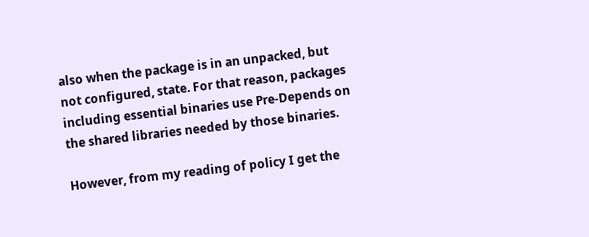also when the package is in an unpacked, but not configured, state. For that reason, packages including essential binaries use Pre-Depends on the shared libraries needed by those binaries.

However, from my reading of policy I get the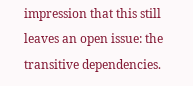impression that this still leaves an open issue: the transitive dependencies.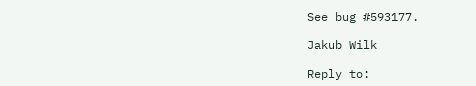See bug #593177.

Jakub Wilk

Reply to: